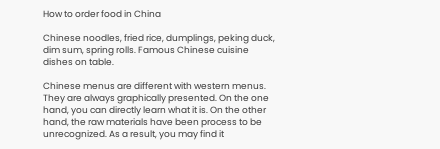How to order food in China

Chinese noodles, fried rice, dumplings, peking duck, dim sum, spring rolls. Famous Chinese cuisine dishes on table.

Chinese menus are different with western menus. They are always graphically presented. On the one hand, you can directly learn what it is. On the other hand, the raw materials have been process to be unrecognized. As a result, you may find it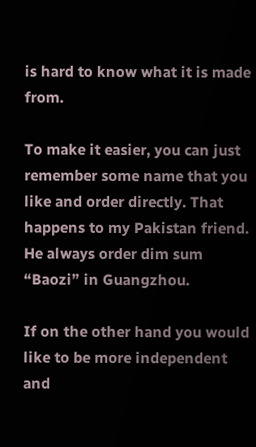is hard to know what it is made from.

To make it easier, you can just remember some name that you like and order directly. That happens to my Pakistan friend. He always order dim sum “Baozi” in Guangzhou.

If on the other hand you would like to be more independent and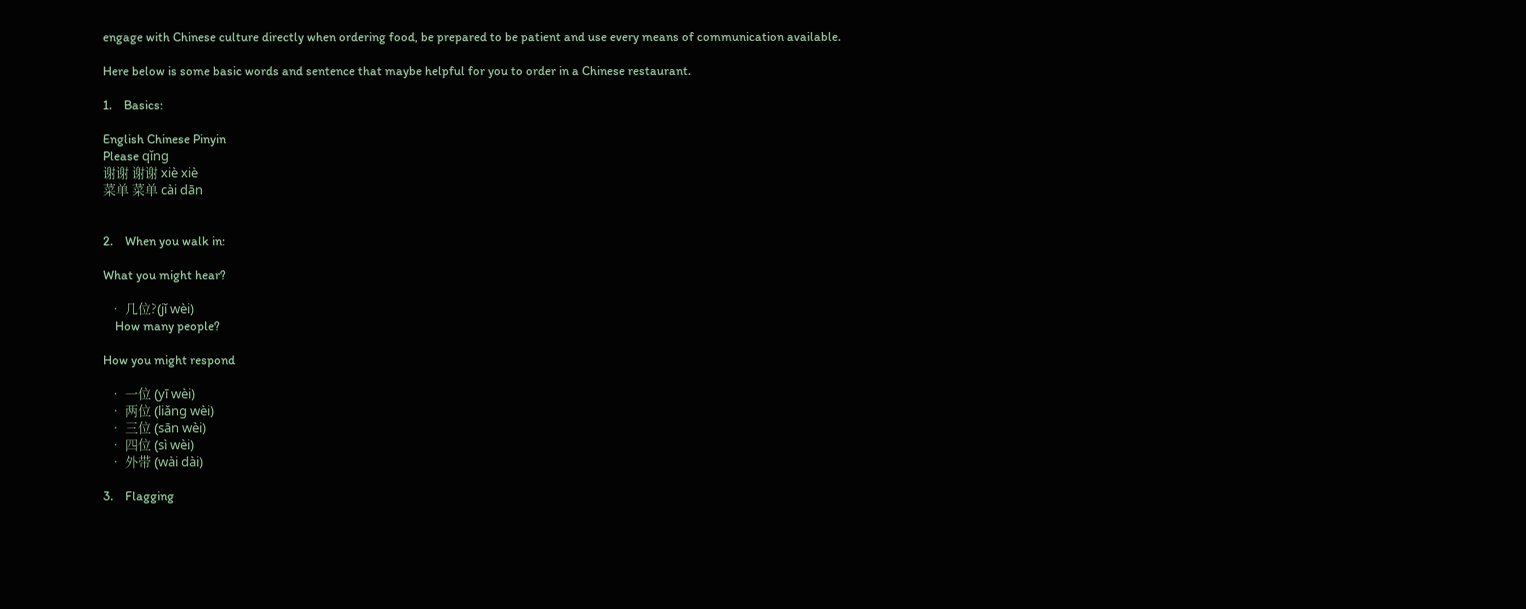engage with Chinese culture directly when ordering food, be prepared to be patient and use every means of communication available.

Here below is some basic words and sentence that maybe helpful for you to order in a Chinese restaurant.

1.    Basics:

English Chinese Pinyin
Please qǐng
谢谢 谢谢 xiè xiè
菜单 菜单 cài dān


2.    When you walk in:

What you might hear?

  • 几位?(jǐ wèi)
    How many people?

How you might respond

  • 一位 (yī wèi)
  • 两位 (liǎng wèi)
  • 三位 (sān wèi)
  • 四位 (sì wèi)
  • 外带 (wài dài)

3.    Flagging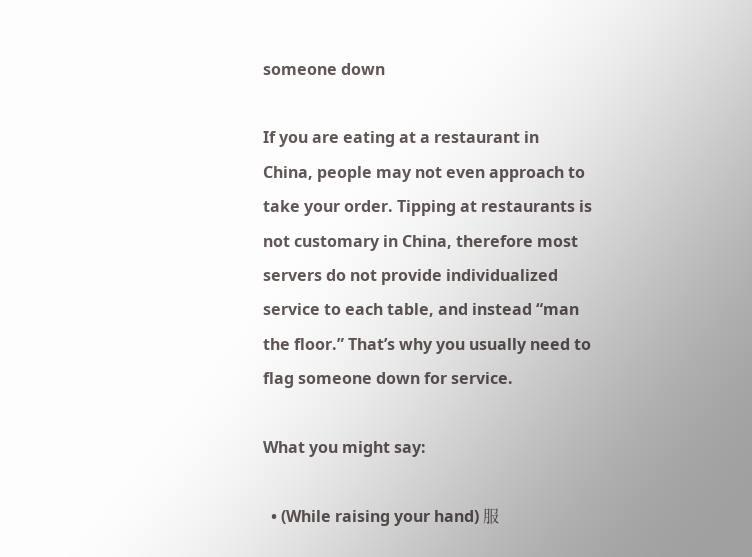someone down

If you are eating at a restaurant in China, people may not even approach to take your order. Tipping at restaurants is not customary in China, therefore most servers do not provide individualized service to each table, and instead “man the floor.” That’s why you usually need to flag someone down for service.

What you might say:

  • (While raising your hand) 服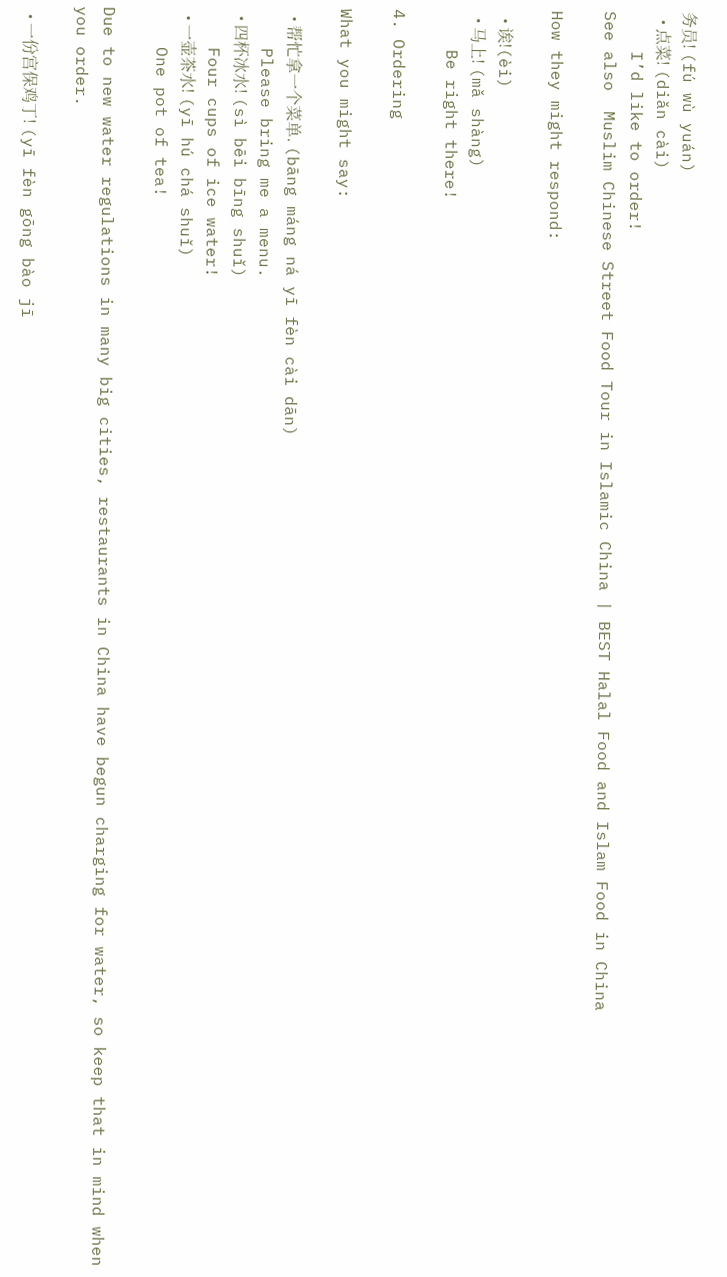务员! (fú wù yuán)
  • 点菜! (diǎn cài)
    I’d like to order!
See also  Muslim Chinese Street Food Tour in Islamic China | BEST Halal Food and Islam Food in China

How they might respond:

  • 诶!(èi)
  • 马上! (mǎ shàng)
    Be right there!

4. Ordering

What you might say:

  • 帮忙拿一个菜单. (bāng máng ná yī fèn cài dān)
    Please bring me a menu.
  • 四杯冰水! (sì bēi bīng shuǐ)
    Four cups of ice water!
  • 一壶茶水! (yī hú chá shuǐ)
    One pot of tea!

Due to new water regulations in many big cities, restaurants in China have begun charging for water, so keep that in mind when you order.

  • 一份宫保鸡丁! (yī fèn gōng bào jī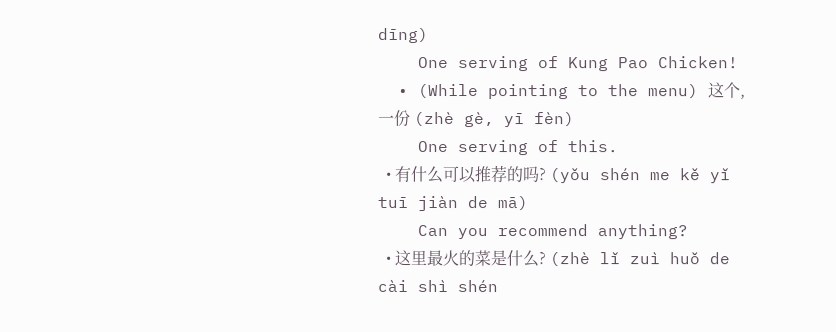dīng)
    One serving of Kung Pao Chicken!
  • (While pointing to the menu) 这个, 一份 (zhè gè, yī fèn)
    One serving of this.
  • 有什么可以推荐的吗? (yǒu shén me kě yǐ tuī jiàn de mā)
    Can you recommend anything?
  • 这里最火的菜是什么? (zhè lǐ zuì huǒ de cài shì shén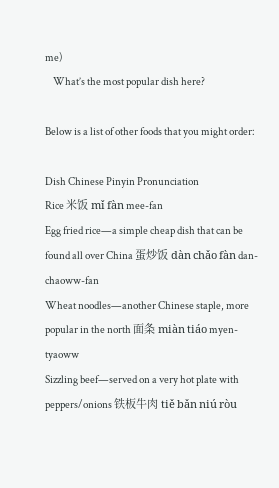me)
    What’s the most popular dish here?

Below is a list of other foods that you might order:

Dish Chinese Pinyin Pronunciation
Rice 米饭 mǐ fàn mee-fan
Egg fried rice—a simple cheap dish that can be found all over China 蛋炒饭 dàn chǎo fàn dan-chaoww-fan
Wheat noodles—another Chinese staple, more popular in the north 面条 miàn tiáo myen-tyaoww
Sizzling beef—served on a very hot plate with peppers/onions 铁板牛肉 tiě bǎn niú ròu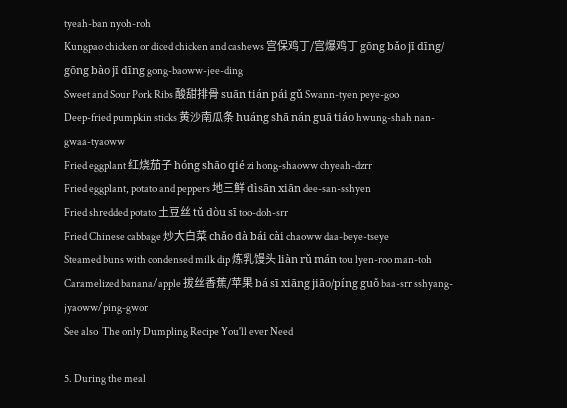tyeah-ban nyoh-roh
Kungpao chicken or diced chicken and cashews 宫保鸡丁/宫爆鸡丁 gōng bǎo jī dīng/ gōng bào jī dīng gong-baoww-jee-ding
Sweet and Sour Pork Ribs 酸甜排骨 suān tián pái gǔ Swann-tyen peye-goo
Deep-fried pumpkin sticks 黄沙南瓜条 huáng shā nán guā tiáo hwung-shah nan-gwaa-tyaoww
Fried eggplant 红烧茄子 hóng shāo qié zi hong-shaoww chyeah-dzrr
Fried eggplant, potato and peppers 地三鲜 dìsān xiān dee-san-sshyen
Fried shredded potato 土豆丝 tǔ dòu sī too-doh-srr
Fried Chinese cabbage 炒大白菜 chǎo dà bái cài chaoww daa-beye-tseye
Steamed buns with condensed milk dip 炼乳馒头 liàn rǔ mán tou lyen-roo man-toh
Caramelized banana/apple 拔丝香蕉/苹果 bá sī xiāng jiāo/píng guǒ baa-srr sshyang-jyaoww/ping-gwor
See also  The only Dumpling Recipe You'll ever Need

5. During the meal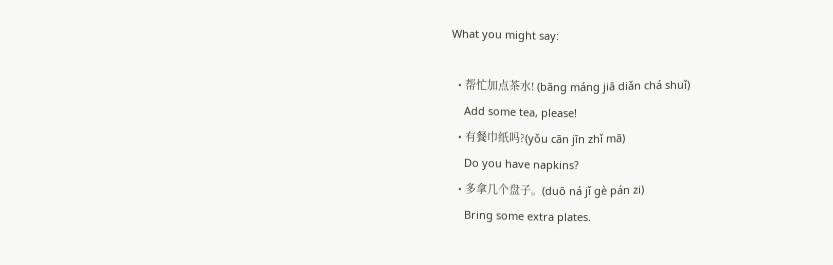What you might say:

  • 帮忙加点茶水! (bāng máng jiā diǎn chá shuǐ)
    Add some tea, please!
  • 有餐巾纸吗?(yǒu cān jīn zhǐ mā)
    Do you have napkins?
  • 多拿几个盘子。(duō ná jǐ gè pán zi)
    Bring some extra plates.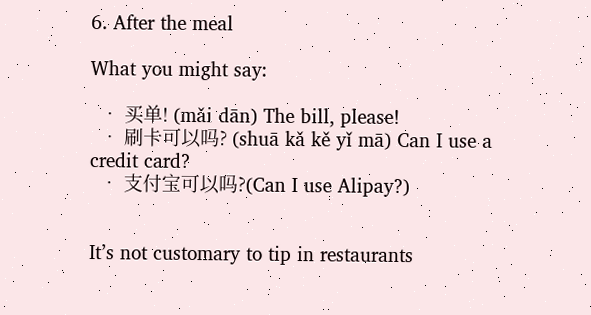6. After the meal

What you might say:

  • 买单! (mǎi dān) The bill, please!
  • 刷卡可以吗? (shuā kǎ kě yǐ mā) Can I use a credit card?
  • 支付宝可以吗?(Can I use Alipay?)


It’s not customary to tip in restaurants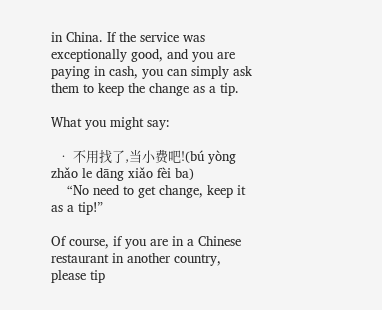in China. If the service was exceptionally good, and you are paying in cash, you can simply ask them to keep the change as a tip.

What you might say:

  • 不用找了,当小费吧!(bú yòng zhǎo le dāng xiǎo fèi ba)
    “No need to get change, keep it as a tip!”

Of course, if you are in a Chinese restaurant in another country, please tip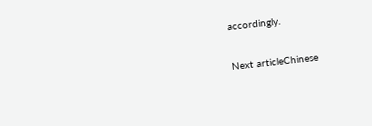accordingly.

Next articleChinese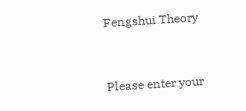Fengshui Theory


Please enter your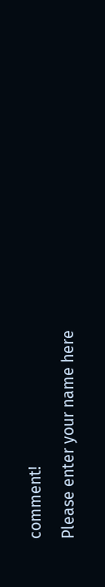comment!
Please enter your name here